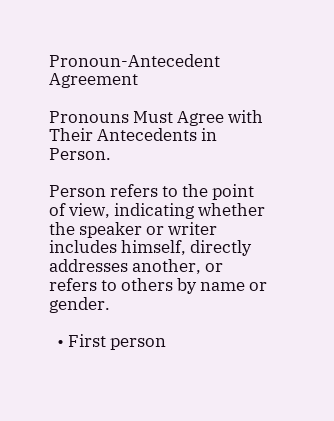Pronoun-Antecedent Agreement

Pronouns Must Agree with Their Antecedents in Person.

Person refers to the point of view, indicating whether the speaker or writer includes himself, directly addresses another, or refers to others by name or gender.

  • First person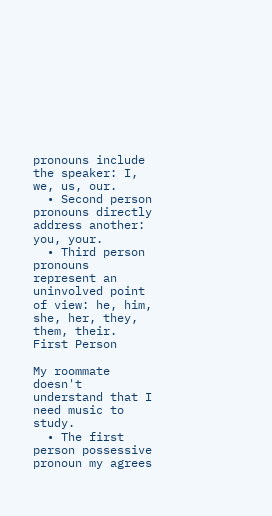pronouns include the speaker: I, we, us, our.
  • Second person pronouns directly address another: you, your.
  • Third person pronouns represent an uninvolved point of view: he, him, she, her, they, them, their.
First Person

My roommate doesn't understand that I need music to study.
  • The first person possessive pronoun my agrees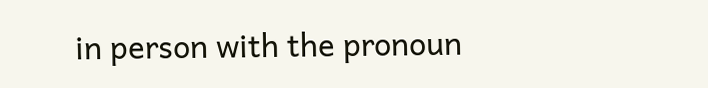in person with the pronoun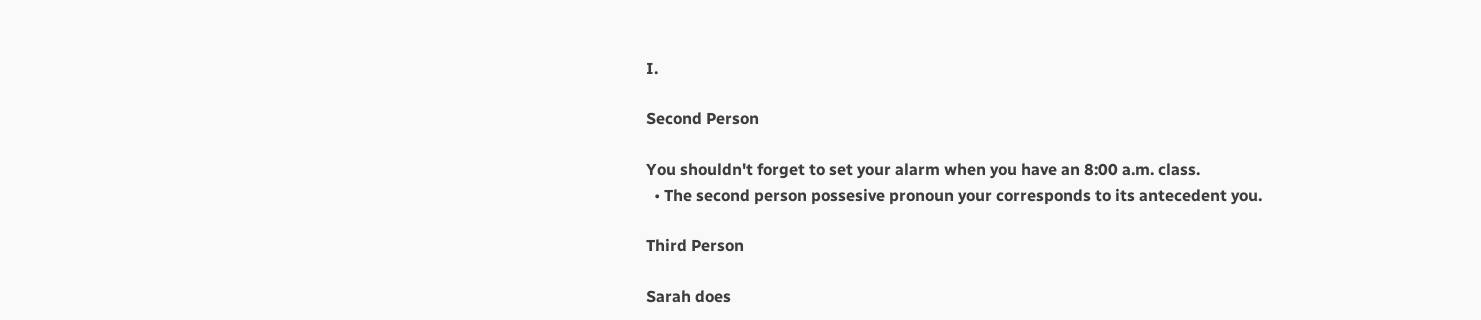I.

Second Person

You shouldn't forget to set your alarm when you have an 8:00 a.m. class.
  • The second person possesive pronoun your corresponds to its antecedent you.

Third Person

Sarah does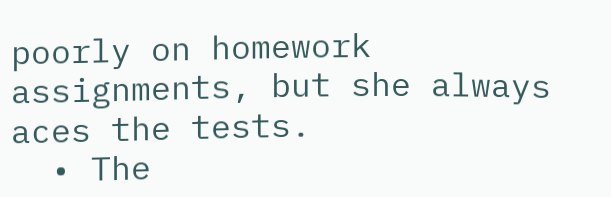poorly on homework assignments, but she always aces the tests.
  • The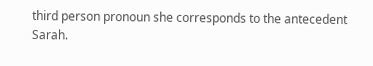third person pronoun she corresponds to the antecedent Sarah.